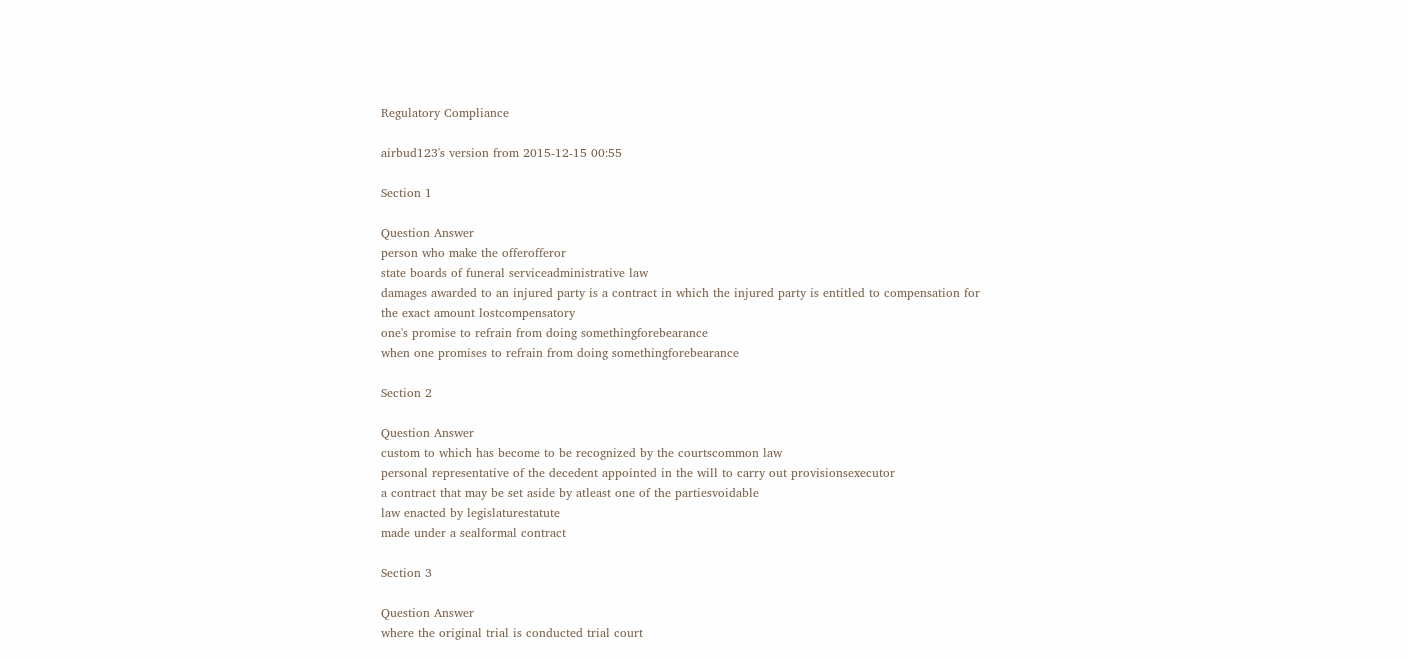Regulatory Compliance

airbud123's version from 2015-12-15 00:55

Section 1

Question Answer
person who make the offerofferor
state boards of funeral serviceadministrative law
damages awarded to an injured party is a contract in which the injured party is entitled to compensation for the exact amount lostcompensatory
one's promise to refrain from doing somethingforebearance
when one promises to refrain from doing somethingforebearance

Section 2

Question Answer
custom to which has become to be recognized by the courtscommon law
personal representative of the decedent appointed in the will to carry out provisionsexecutor
a contract that may be set aside by atleast one of the partiesvoidable
law enacted by legislaturestatute
made under a sealformal contract

Section 3

Question Answer
where the original trial is conducted trial court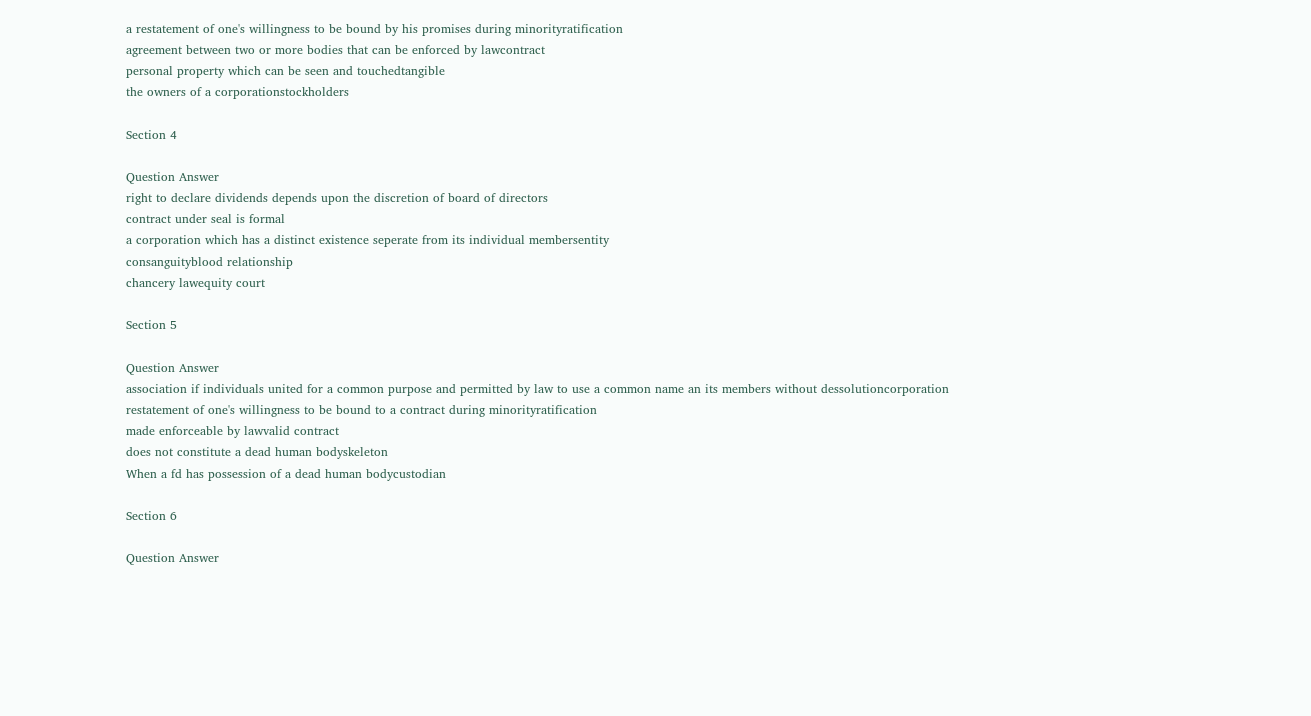a restatement of one's willingness to be bound by his promises during minorityratification
agreement between two or more bodies that can be enforced by lawcontract
personal property which can be seen and touchedtangible
the owners of a corporationstockholders

Section 4

Question Answer
right to declare dividends depends upon the discretion of board of directors
contract under seal is formal
a corporation which has a distinct existence seperate from its individual membersentity
consanguityblood relationship
chancery lawequity court

Section 5

Question Answer
association if individuals united for a common purpose and permitted by law to use a common name an its members without dessolutioncorporation
restatement of one's willingness to be bound to a contract during minorityratification
made enforceable by lawvalid contract
does not constitute a dead human bodyskeleton
When a fd has possession of a dead human bodycustodian

Section 6

Question Answer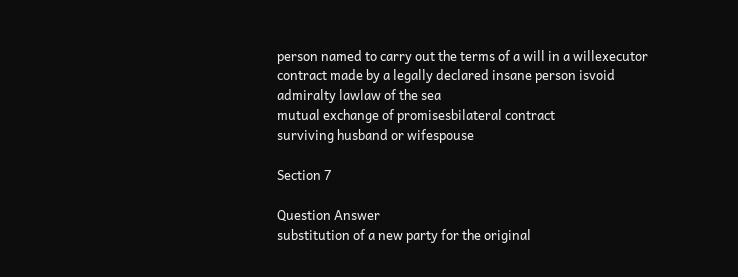person named to carry out the terms of a will in a willexecutor
contract made by a legally declared insane person isvoid
admiralty lawlaw of the sea
mutual exchange of promisesbilateral contract
surviving husband or wifespouse

Section 7

Question Answer
substitution of a new party for the original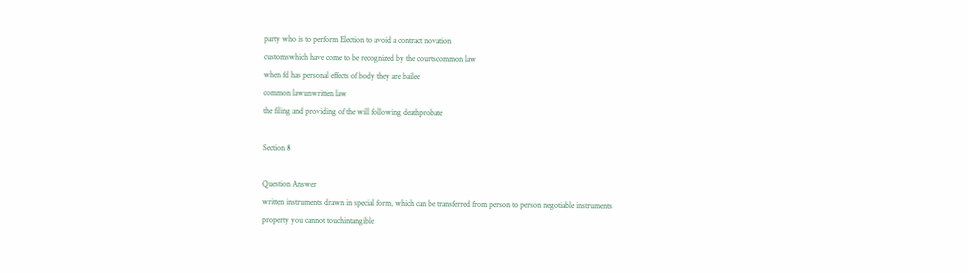party who is to perform Election to avoid a contract novation
customswhich have come to be recognized by the courtscommon law
when fd has personal effects of body they are bailee
common lawunwritten law
the filing and providing of the will following deathprobate

Section 8

Question Answer
written instruments drawn in special form, which can be transferred from person to person negotiable instruments
property you cannot touchintangible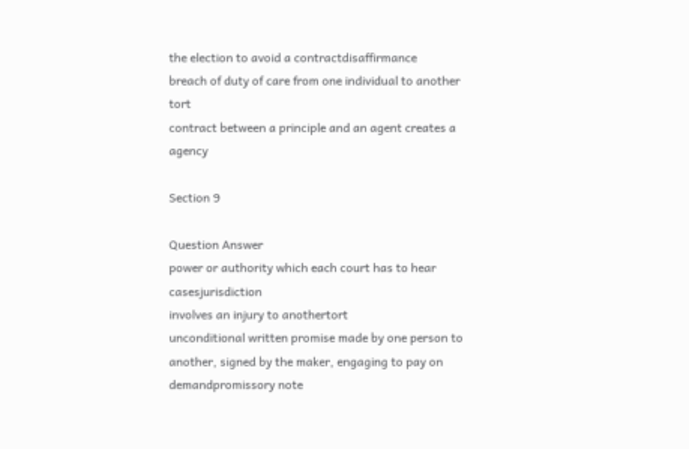the election to avoid a contractdisaffirmance
breach of duty of care from one individual to another tort
contract between a principle and an agent creates a agency

Section 9

Question Answer
power or authority which each court has to hear casesjurisdiction
involves an injury to anothertort
unconditional written promise made by one person to another, signed by the maker, engaging to pay on demandpromissory note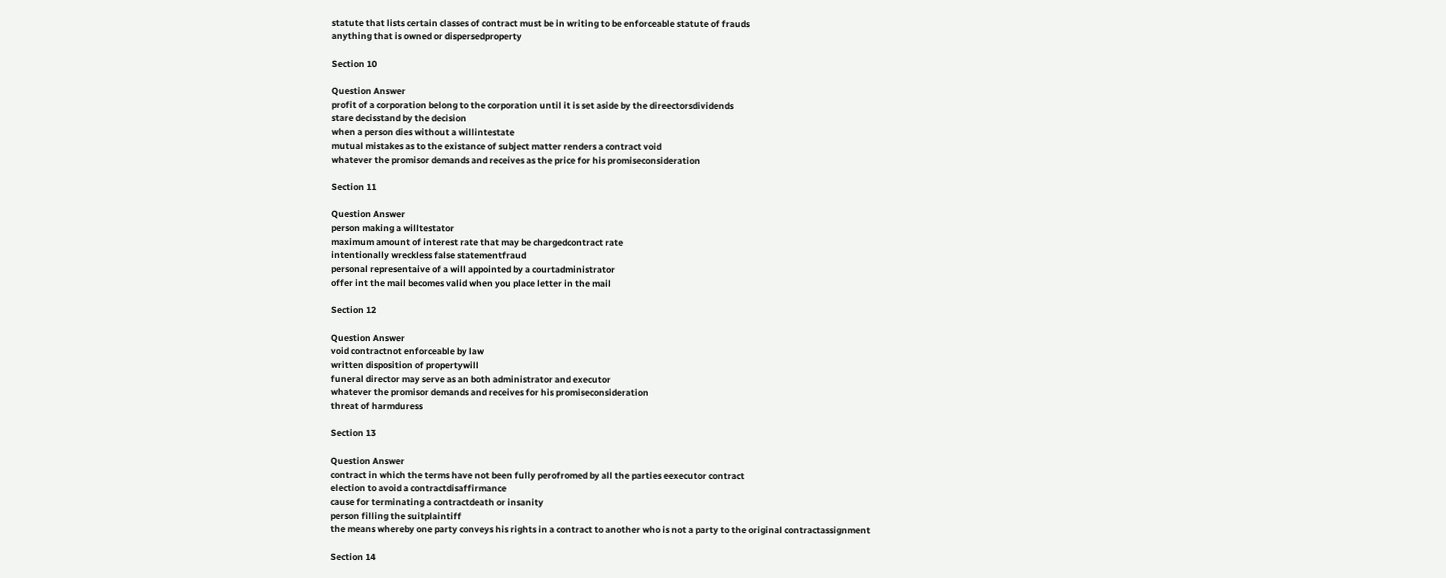statute that lists certain classes of contract must be in writing to be enforceable statute of frauds
anything that is owned or dispersedproperty

Section 10

Question Answer
profit of a corporation belong to the corporation until it is set aside by the direectorsdividends
stare decisstand by the decision
when a person dies without a willintestate
mutual mistakes as to the existance of subject matter renders a contract void
whatever the promisor demands and receives as the price for his promiseconsideration

Section 11

Question Answer
person making a willtestator
maximum amount of interest rate that may be chargedcontract rate
intentionally wreckless false statementfraud
personal representaive of a will appointed by a courtadministrator
offer int the mail becomes valid when you place letter in the mail

Section 12

Question Answer
void contractnot enforceable by law
written disposition of propertywill
funeral director may serve as an both administrator and executor
whatever the promisor demands and receives for his promiseconsideration
threat of harmduress

Section 13

Question Answer
contract in which the terms have not been fully perofromed by all the parties eexecutor contract
election to avoid a contractdisaffirmance
cause for terminating a contractdeath or insanity
person filling the suitplaintiff
the means whereby one party conveys his rights in a contract to another who is not a party to the original contractassignment

Section 14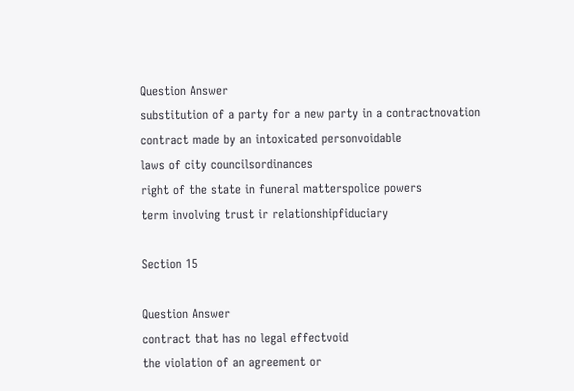Question Answer
substitution of a party for a new party in a contractnovation
contract made by an intoxicated personvoidable
laws of city councilsordinances
right of the state in funeral matterspolice powers
term involving trust ir relationshipfiduciary

Section 15

Question Answer
contract that has no legal effectvoid
the violation of an agreement or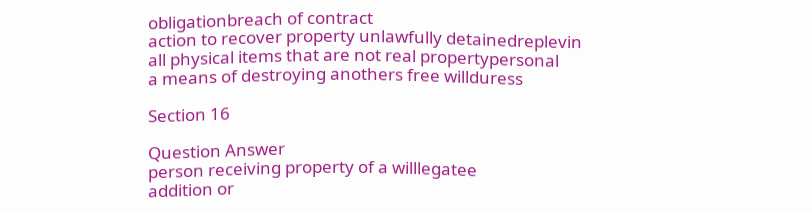obligationbreach of contract
action to recover property unlawfully detainedreplevin
all physical items that are not real propertypersonal
a means of destroying anothers free willduress

Section 16

Question Answer
person receiving property of a willlegatee
addition or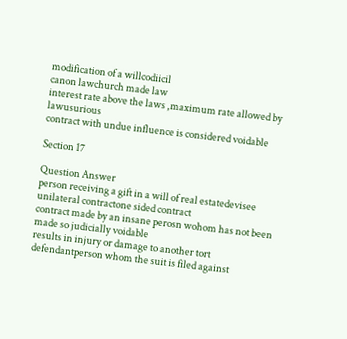modification of a willcodiicil
canon lawchurch made law
interest rate above the laws ,maximum rate allowed by lawusurious
contract with undue influence is considered voidable

Section 17

Question Answer
person receiving a gift in a will of real estatedevisee
unilateral contractone sided contract
contract made by an insane perosn wohom has not been made so judicially voidable
results in injury or damage to another tort
defendantperson whom the suit is filed against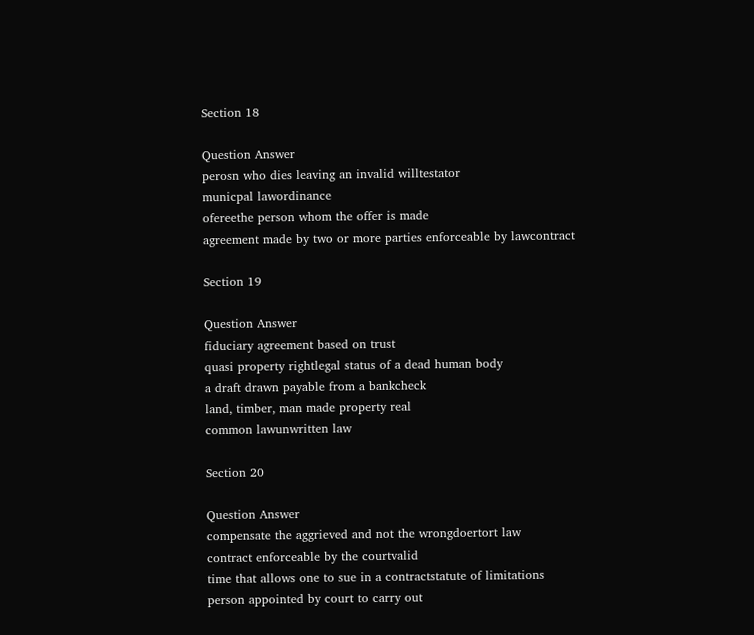Section 18

Question Answer
perosn who dies leaving an invalid willtestator
municpal lawordinance
ofereethe person whom the offer is made
agreement made by two or more parties enforceable by lawcontract

Section 19

Question Answer
fiduciary agreement based on trust
quasi property rightlegal status of a dead human body
a draft drawn payable from a bankcheck
land, timber, man made property real
common lawunwritten law

Section 20

Question Answer
compensate the aggrieved and not the wrongdoertort law
contract enforceable by the courtvalid
time that allows one to sue in a contractstatute of limitations
person appointed by court to carry out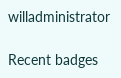willadministrator

Recent badges